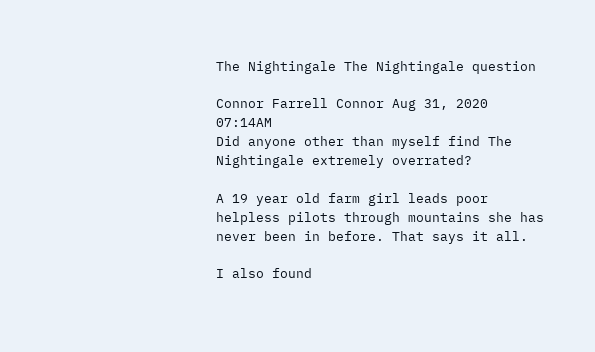The Nightingale The Nightingale question

Connor Farrell Connor Aug 31, 2020 07:14AM
Did anyone other than myself find The Nightingale extremely overrated?

A 19 year old farm girl leads poor helpless pilots through mountains she has never been in before. That says it all.

I also found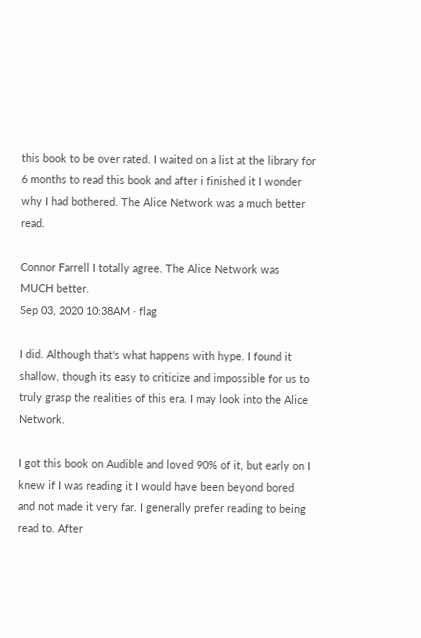this book to be over rated. I waited on a list at the library for 6 months to read this book and after i finished it I wonder why I had bothered. The Alice Network was a much better read.

Connor Farrell I totally agree. The Alice Network was MUCH better.
Sep 03, 2020 10:38AM · flag

I did. Although that's what happens with hype. I found it shallow, though its easy to criticize and impossible for us to truly grasp the realities of this era. I may look into the Alice Network.

I got this book on Audible and loved 90% of it, but early on I knew if I was reading it I would have been beyond bored and not made it very far. I generally prefer reading to being read to. After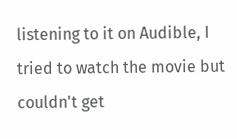listening to it on Audible, I tried to watch the movie but couldn't get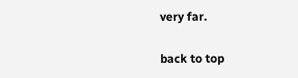very far.

back to top